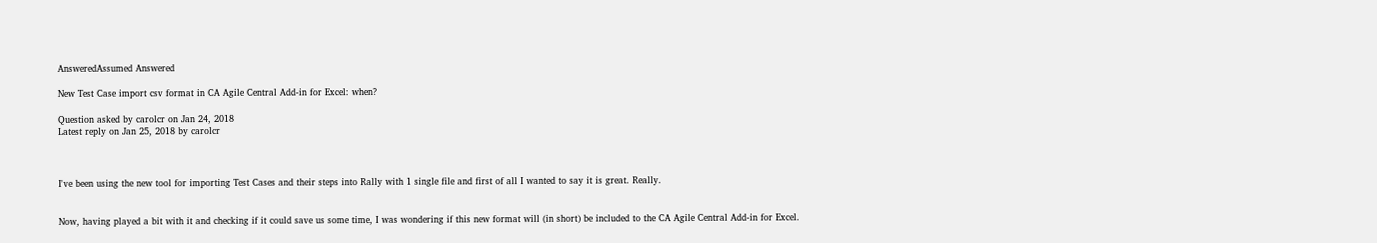AnsweredAssumed Answered

New Test Case import csv format in CA Agile Central Add-in for Excel: when?

Question asked by carolcr on Jan 24, 2018
Latest reply on Jan 25, 2018 by carolcr



I've been using the new tool for importing Test Cases and their steps into Rally with 1 single file and first of all I wanted to say it is great. Really.


Now, having played a bit with it and checking if it could save us some time, I was wondering if this new format will (in short) be included to the CA Agile Central Add-in for Excel.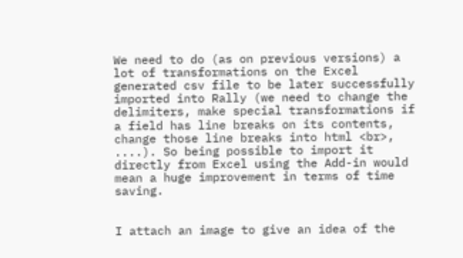We need to do (as on previous versions) a lot of transformations on the Excel generated csv file to be later successfully imported into Rally (we need to change the delimiters, make special transformations if a field has line breaks on its contents, change those line breaks into html <br>, ....). So being possible to import it directly from Excel using the Add-in would mean a huge improvement in terms of time saving.


I attach an image to give an idea of the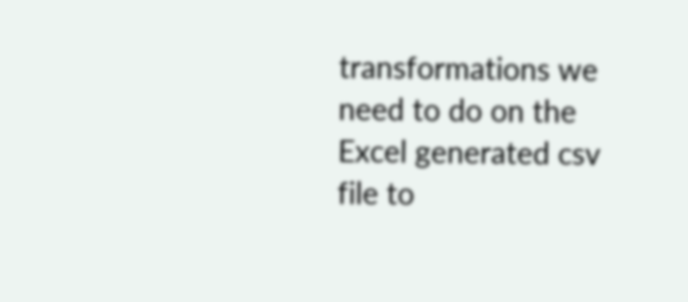transformations we need to do on the Excel generated csv file to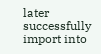later successfully import into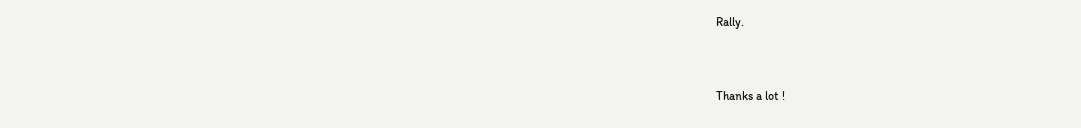Rally.


Thanks a lot !